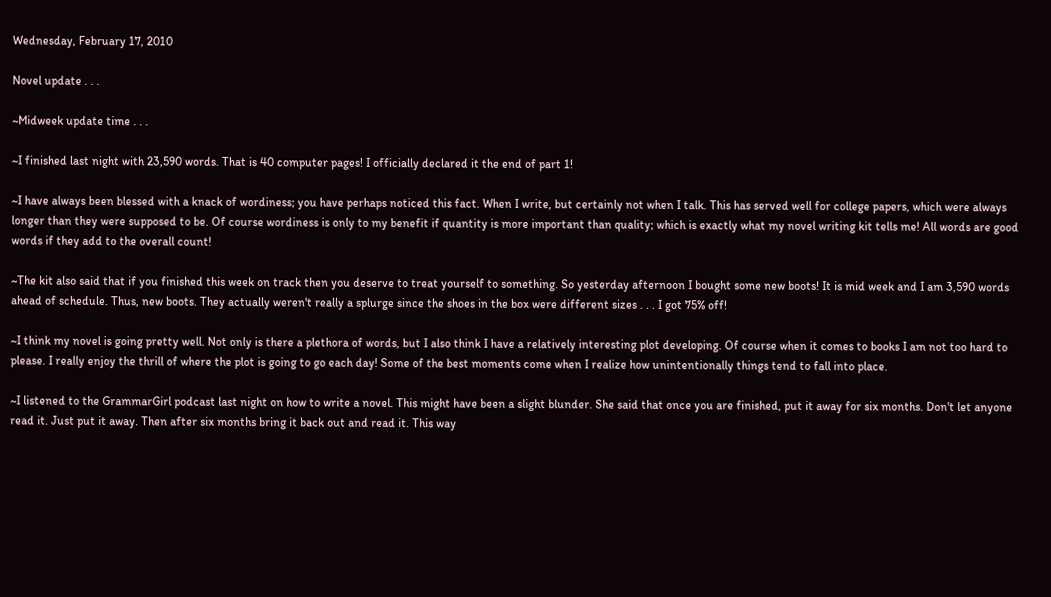Wednesday, February 17, 2010

Novel update . . .

~Midweek update time . . .

~I finished last night with 23,590 words. That is 40 computer pages! I officially declared it the end of part 1!

~I have always been blessed with a knack of wordiness; you have perhaps noticed this fact. When I write, but certainly not when I talk. This has served well for college papers, which were always longer than they were supposed to be. Of course wordiness is only to my benefit if quantity is more important than quality; which is exactly what my novel writing kit tells me! All words are good words if they add to the overall count!

~The kit also said that if you finished this week on track then you deserve to treat yourself to something. So yesterday afternoon I bought some new boots! It is mid week and I am 3,590 words ahead of schedule. Thus, new boots. They actually weren't really a splurge since the shoes in the box were different sizes . . . I got 75% off!

~I think my novel is going pretty well. Not only is there a plethora of words, but I also think I have a relatively interesting plot developing. Of course when it comes to books I am not too hard to please. I really enjoy the thrill of where the plot is going to go each day! Some of the best moments come when I realize how unintentionally things tend to fall into place.

~I listened to the GrammarGirl podcast last night on how to write a novel. This might have been a slight blunder. She said that once you are finished, put it away for six months. Don't let anyone read it. Just put it away. Then after six months bring it back out and read it. This way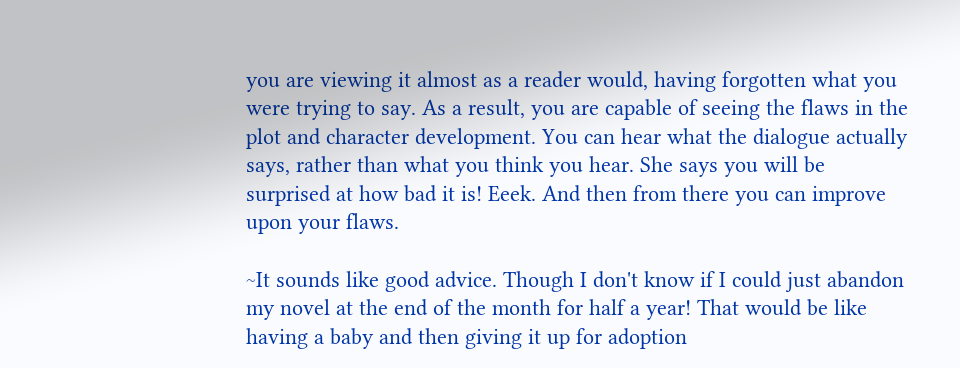you are viewing it almost as a reader would, having forgotten what you were trying to say. As a result, you are capable of seeing the flaws in the plot and character development. You can hear what the dialogue actually says, rather than what you think you hear. She says you will be surprised at how bad it is! Eeek. And then from there you can improve upon your flaws.

~It sounds like good advice. Though I don't know if I could just abandon my novel at the end of the month for half a year! That would be like having a baby and then giving it up for adoption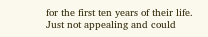for the first ten years of their life. Just not appealing and could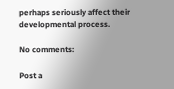perhaps seriously affect their developmental process.

No comments:

Post a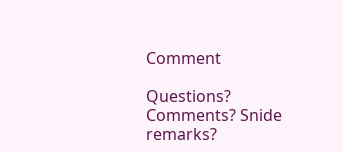Comment

Questions? Comments? Snide remarks?